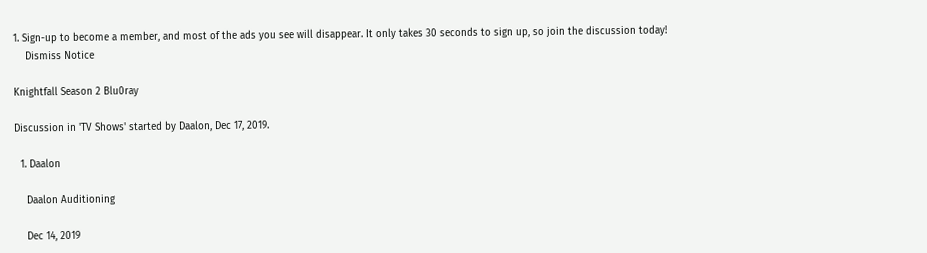1. Sign-up to become a member, and most of the ads you see will disappear. It only takes 30 seconds to sign up, so join the discussion today!
    Dismiss Notice

Knightfall Season 2 Blu0ray

Discussion in 'TV Shows' started by Daalon, Dec 17, 2019.

  1. Daalon

    Daalon Auditioning

    Dec 14, 2019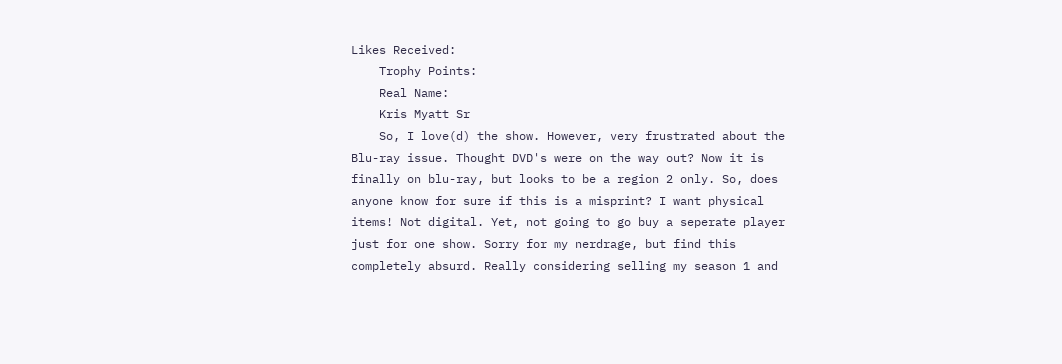Likes Received:
    Trophy Points:
    Real Name:
    Kris Myatt Sr
    So, I love(d) the show. However, very frustrated about the Blu-ray issue. Thought DVD's were on the way out? Now it is finally on blu-ray, but looks to be a region 2 only. So, does anyone know for sure if this is a misprint? I want physical items! Not digital. Yet, not going to go buy a seperate player just for one show. Sorry for my nerdrage, but find this completely absurd. Really considering selling my season 1 and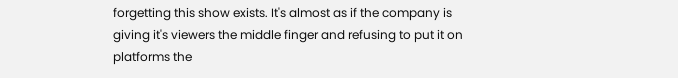forgetting this show exists. It's almost as if the company is giving it's viewers the middle finger and refusing to put it on platforms the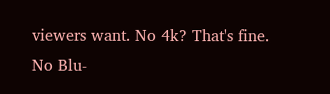viewers want. No 4k? That's fine. No Blu-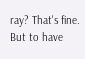ray? That's fine. But to have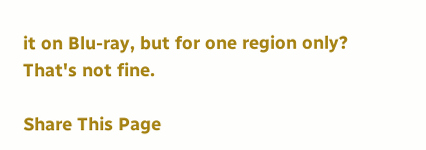it on Blu-ray, but for one region only? That's not fine.

Share This Page